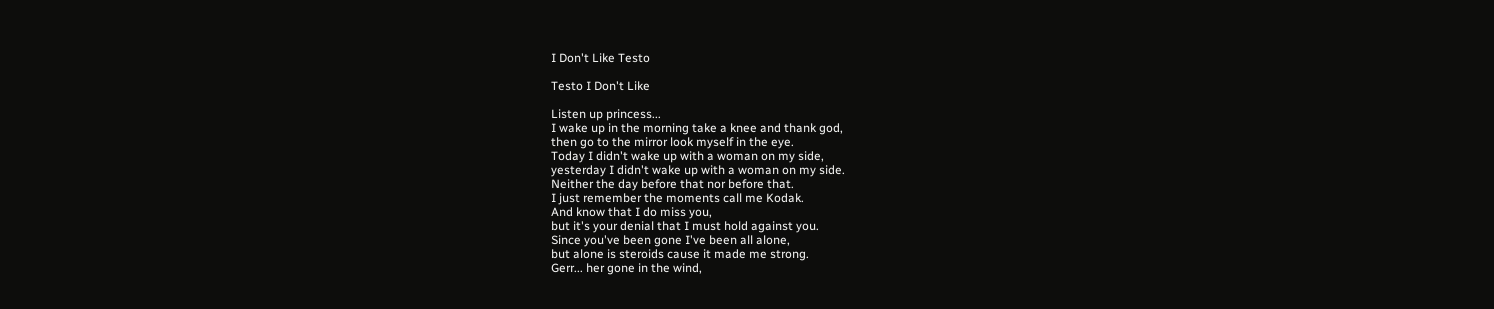I Don't Like Testo

Testo I Don't Like

Listen up princess...
I wake up in the morning take a knee and thank god,
then go to the mirror look myself in the eye.
Today I didn't wake up with a woman on my side,
yesterday I didn't wake up with a woman on my side.
Neither the day before that nor before that.
I just remember the moments call me Kodak.
And know that I do miss you,
but it's your denial that I must hold against you.
Since you've been gone I've been all alone,
but alone is steroids cause it made me strong.
Gerr... her gone in the wind,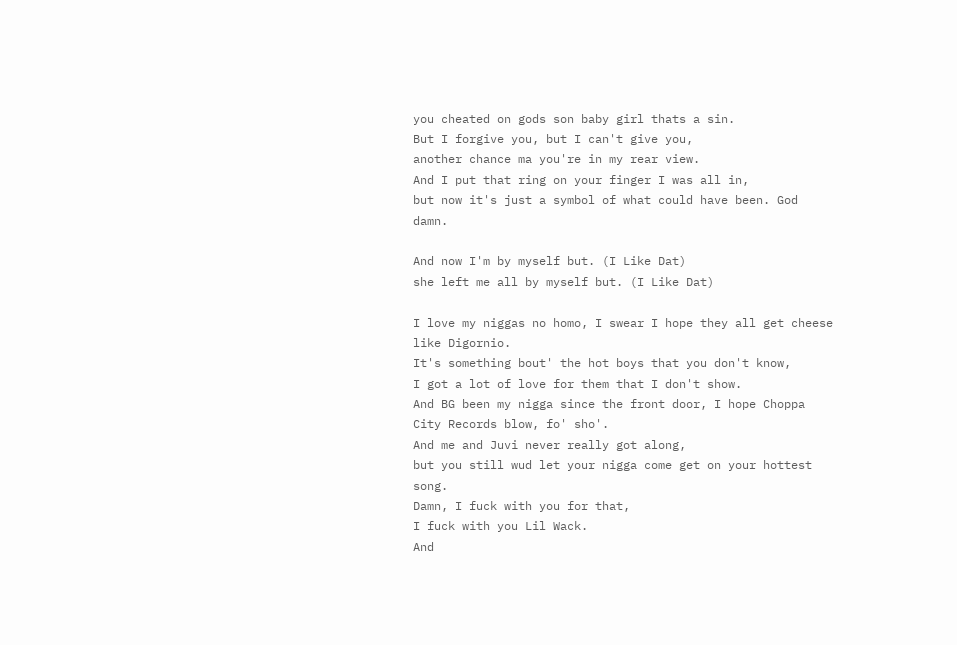you cheated on gods son baby girl thats a sin.
But I forgive you, but I can't give you,
another chance ma you're in my rear view.
And I put that ring on your finger I was all in,
but now it's just a symbol of what could have been. God damn.

And now I'm by myself but. (I Like Dat)
she left me all by myself but. (I Like Dat)

I love my niggas no homo, I swear I hope they all get cheese like Digornio.
It's something bout' the hot boys that you don't know,
I got a lot of love for them that I don't show.
And BG been my nigga since the front door, I hope Choppa City Records blow, fo' sho'.
And me and Juvi never really got along,
but you still wud let your nigga come get on your hottest song.
Damn, I fuck with you for that,
I fuck with you Lil Wack.
And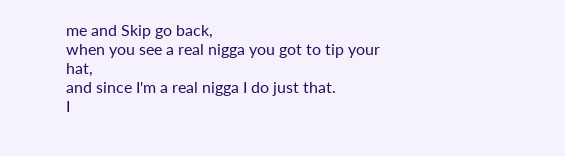me and Skip go back,
when you see a real nigga you got to tip your hat,
and since I'm a real nigga I do just that.
I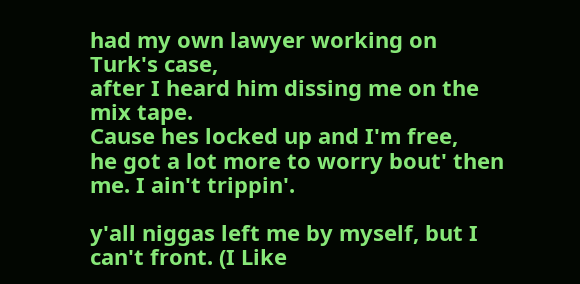had my own lawyer working on Turk's case,
after I heard him dissing me on the mix tape.
Cause hes locked up and I'm free,
he got a lot more to worry bout' then me. I ain't trippin'.

y'all niggas left me by myself, but I can't front. (I Like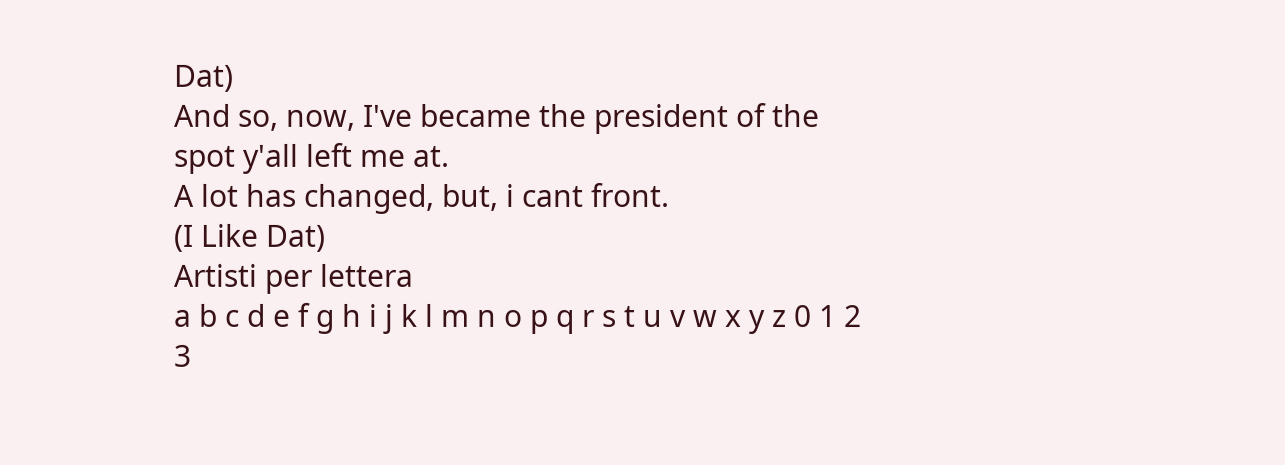Dat)
And so, now, I've became the president of the spot y'all left me at.
A lot has changed, but, i cant front.
(I Like Dat)
Artisti per lettera
a b c d e f g h i j k l m n o p q r s t u v w x y z 0 1 2 3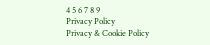4 5 6 7 8 9
Privacy Policy
Privacy & Cookie Policy